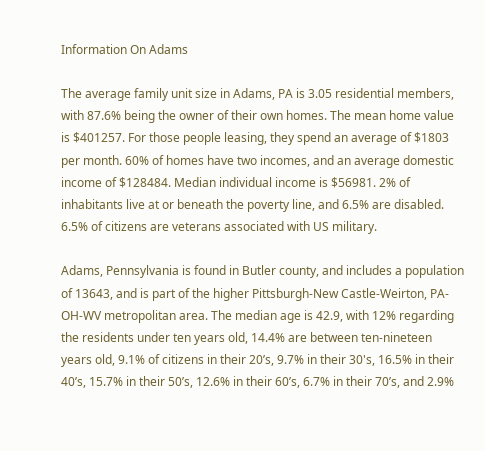Information On Adams

The average family unit size in Adams, PA is 3.05 residential members, with 87.6% being the owner of their own homes. The mean home value is $401257. For those people leasing, they spend an average of $1803 per month. 60% of homes have two incomes, and an average domestic income of $128484. Median individual income is $56981. 2% of inhabitants live at or beneath the poverty line, and 6.5% are disabled. 6.5% of citizens are veterans associated with US military.

Adams, Pennsylvania is found in Butler county, and includes a population of 13643, and is part of the higher Pittsburgh-New Castle-Weirton, PA-OH-WV metropolitan area. The median age is 42.9, with 12% regarding the residents under ten years old, 14.4% are between ten-nineteen years old, 9.1% of citizens in their 20’s, 9.7% in their 30's, 16.5% in their 40’s, 15.7% in their 50’s, 12.6% in their 60’s, 6.7% in their 70’s, and 2.9%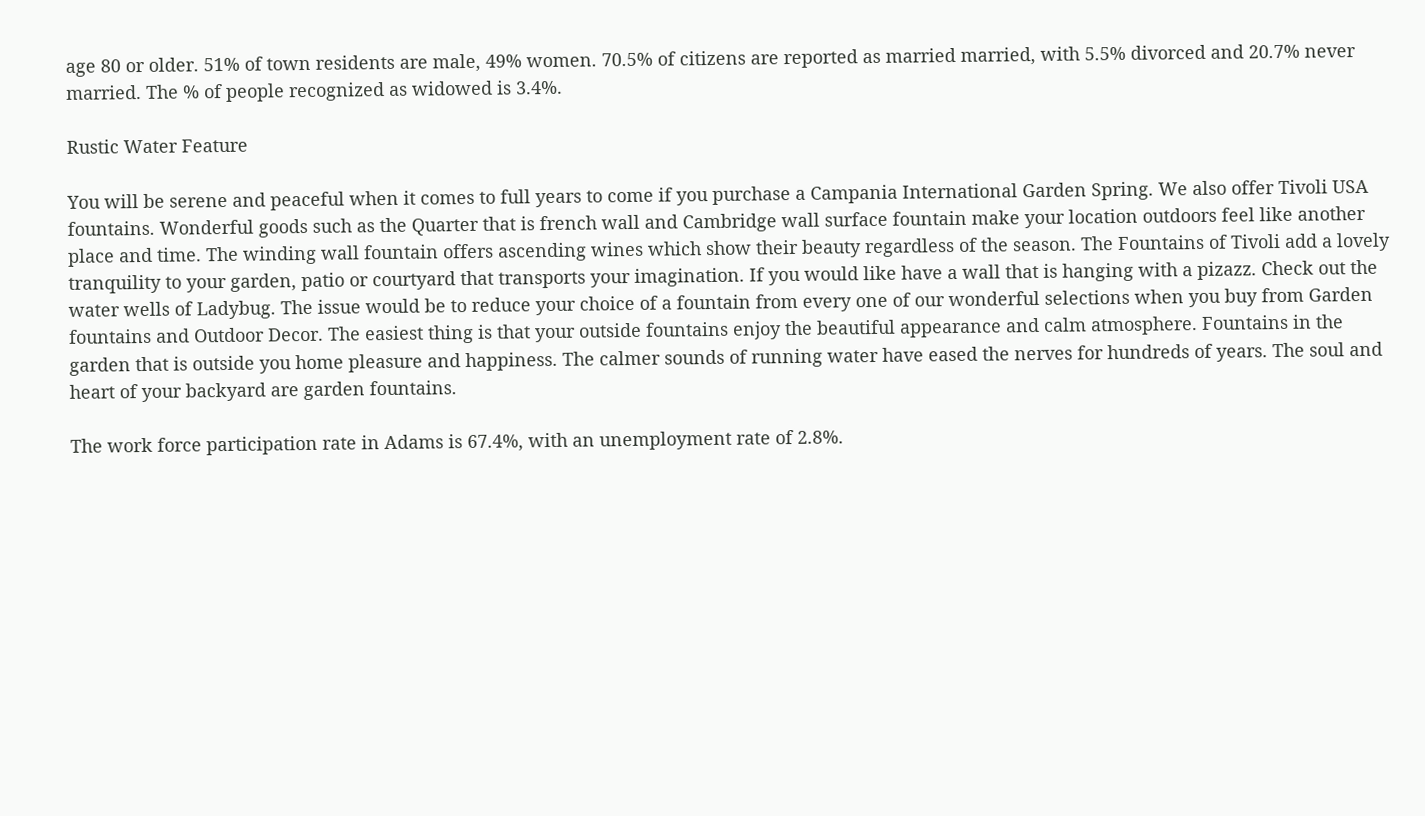age 80 or older. 51% of town residents are male, 49% women. 70.5% of citizens are reported as married married, with 5.5% divorced and 20.7% never married. The % of people recognized as widowed is 3.4%.

Rustic Water Feature

You will be serene and peaceful when it comes to full years to come if you purchase a Campania International Garden Spring. We also offer Tivoli USA fountains. Wonderful goods such as the Quarter that is french wall and Cambridge wall surface fountain make your location outdoors feel like another place and time. The winding wall fountain offers ascending wines which show their beauty regardless of the season. The Fountains of Tivoli add a lovely tranquility to your garden, patio or courtyard that transports your imagination. If you would like have a wall that is hanging with a pizazz. Check out the water wells of Ladybug. The issue would be to reduce your choice of a fountain from every one of our wonderful selections when you buy from Garden fountains and Outdoor Decor. The easiest thing is that your outside fountains enjoy the beautiful appearance and calm atmosphere. Fountains in the garden that is outside you home pleasure and happiness. The calmer sounds of running water have eased the nerves for hundreds of years. The soul and heart of your backyard are garden fountains.

The work force participation rate in Adams is 67.4%, with an unemployment rate of 2.8%.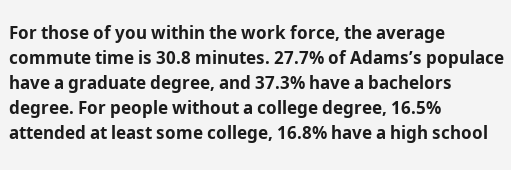For those of you within the work force, the average commute time is 30.8 minutes. 27.7% of Adams’s populace have a graduate degree, and 37.3% have a bachelors degree. For people without a college degree, 16.5% attended at least some college, 16.8% have a high school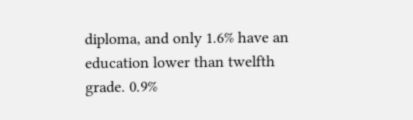diploma, and only 1.6% have an education lower than twelfth grade. 0.9%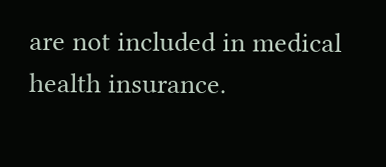are not included in medical health insurance.